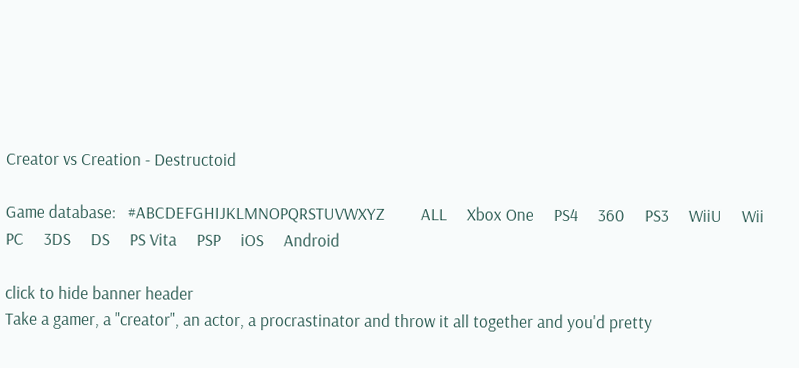Creator vs Creation - Destructoid

Game database:   #ABCDEFGHIJKLMNOPQRSTUVWXYZ         ALL     Xbox One     PS4     360     PS3     WiiU     Wii     PC     3DS     DS     PS Vita     PSP     iOS     Android

click to hide banner header
Take a gamer, a "creator", an actor, a procrastinator and throw it all together and you'd pretty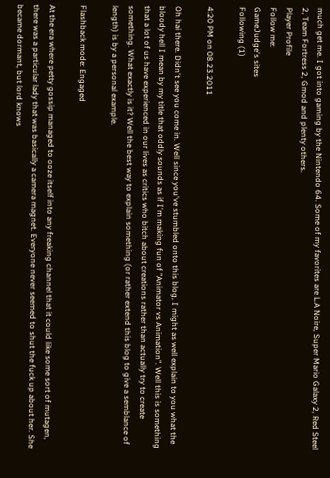much get me. I got into gaming by the Nintendo 64. Some of my favorites are L.A Noire, Super Mario Galaxy 2, Red Steel 2, Team Fortress 2, Gmod and plenty others.
Player Profile
Follow me:
GameJudge's sites
Following (1)

4:20 PM on 08.23.2011

Oh hai there. Didn't see you come in. Well since you've stumbled onto this blog, I might as well explain to you what the bloody hell I mean by my title that oddly sounds as if I'm making fun of "Animator vs Animation". Well this is something that a lot of us have experienced in our lives as critics who bitch about creations rather than actually try to create something. What exactly is it? Well the best way to explain something (or rather extend this blog to give a semblance of length) is by a personal example.

Flashback mode: Engaged

At the era where petty gossip managed to ooze itself into any freaking channel that it could like some sort of mutagen, there was a particular lady that was basically a camera magnet. Everyone never seemed to shut the fuck up about her. She became dormant, but lord knows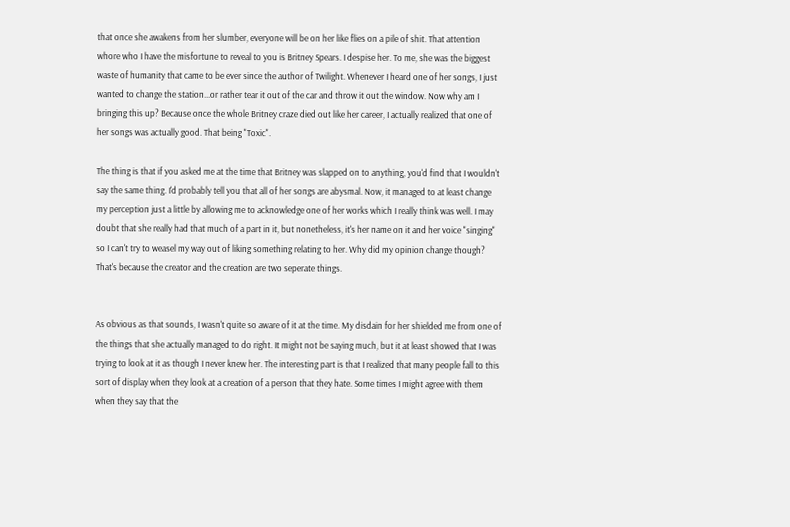that once she awakens from her slumber, everyone will be on her like flies on a pile of shit. That attention whore who I have the misfortune to reveal to you is Britney Spears. I despise her. To me, she was the biggest waste of humanity that came to be ever since the author of Twilight. Whenever I heard one of her songs, I just wanted to change the station...or rather tear it out of the car and throw it out the window. Now why am I bringing this up? Because once the whole Britney craze died out like her career, I actually realized that one of her songs was actually good. That being "Toxic".

The thing is that if you asked me at the time that Britney was slapped on to anything, you'd find that I wouldn't say the same thing. I'd probably tell you that all of her songs are abysmal. Now, it managed to at least change my perception just a little by allowing me to acknowledge one of her works which I really think was well. I may doubt that she really had that much of a part in it, but nonetheless, it's her name on it and her voice "singing" so I can't try to weasel my way out of liking something relating to her. Why did my opinion change though? That's because the creator and the creation are two seperate things.


As obvious as that sounds, I wasn't quite so aware of it at the time. My disdain for her shielded me from one of the things that she actually managed to do right. It might not be saying much, but it at least showed that I was trying to look at it as though I never knew her. The interesting part is that I realized that many people fall to this sort of display when they look at a creation of a person that they hate. Some times I might agree with them when they say that the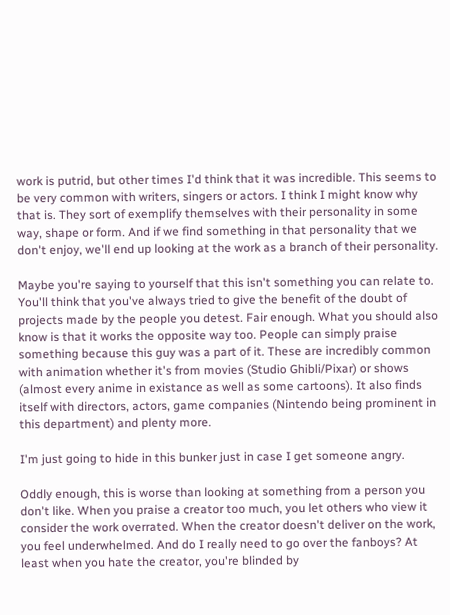work is putrid, but other times I'd think that it was incredible. This seems to be very common with writers, singers or actors. I think I might know why that is. They sort of exemplify themselves with their personality in some way, shape or form. And if we find something in that personality that we don't enjoy, we'll end up looking at the work as a branch of their personality.

Maybe you're saying to yourself that this isn't something you can relate to. You'll think that you've always tried to give the benefit of the doubt of projects made by the people you detest. Fair enough. What you should also know is that it works the opposite way too. People can simply praise something because this guy was a part of it. These are incredibly common with animation whether it's from movies (Studio Ghibli/Pixar) or shows (almost every anime in existance as well as some cartoons). It also finds itself with directors, actors, game companies (Nintendo being prominent in this department) and plenty more.

I'm just going to hide in this bunker just in case I get someone angry.

Oddly enough, this is worse than looking at something from a person you don't like. When you praise a creator too much, you let others who view it consider the work overrated. When the creator doesn't deliver on the work, you feel underwhelmed. And do I really need to go over the fanboys? At least when you hate the creator, you're blinded by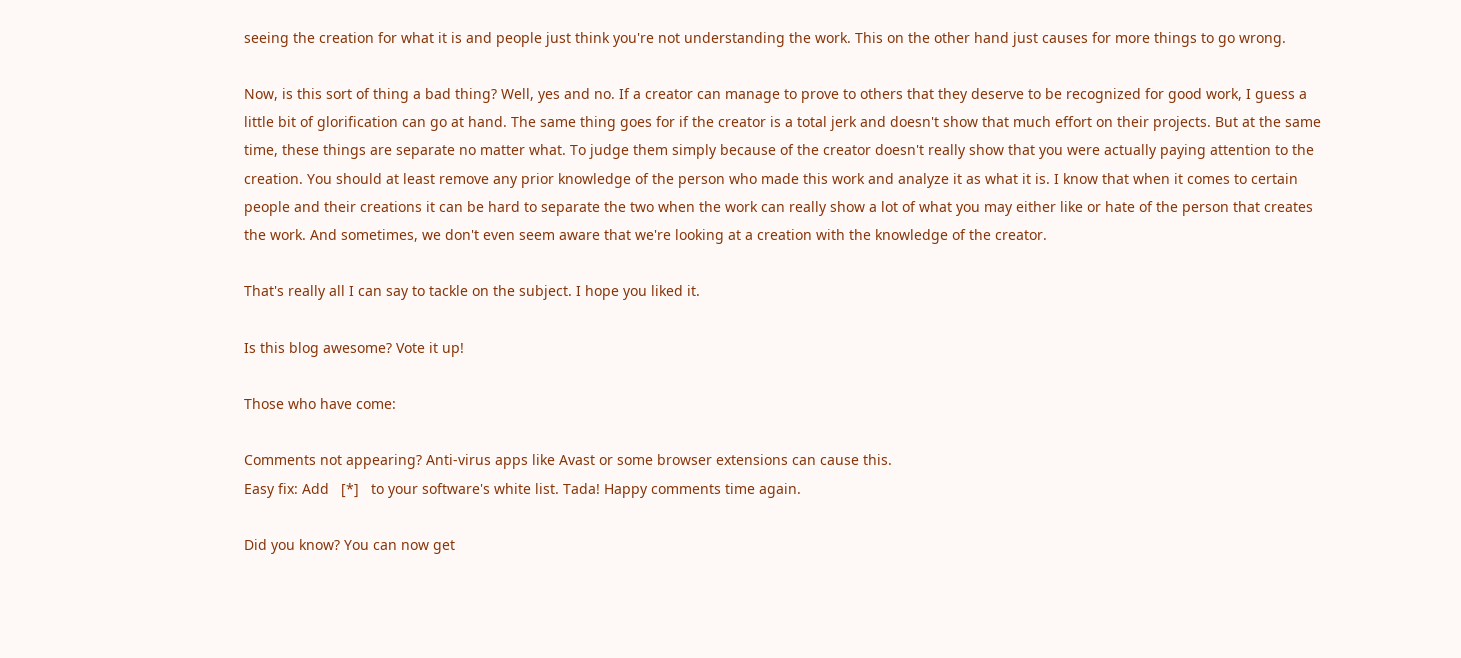seeing the creation for what it is and people just think you're not understanding the work. This on the other hand just causes for more things to go wrong.

Now, is this sort of thing a bad thing? Well, yes and no. If a creator can manage to prove to others that they deserve to be recognized for good work, I guess a little bit of glorification can go at hand. The same thing goes for if the creator is a total jerk and doesn't show that much effort on their projects. But at the same time, these things are separate no matter what. To judge them simply because of the creator doesn't really show that you were actually paying attention to the creation. You should at least remove any prior knowledge of the person who made this work and analyze it as what it is. I know that when it comes to certain people and their creations it can be hard to separate the two when the work can really show a lot of what you may either like or hate of the person that creates the work. And sometimes, we don't even seem aware that we're looking at a creation with the knowledge of the creator.

That's really all I can say to tackle on the subject. I hope you liked it.

Is this blog awesome? Vote it up!

Those who have come:

Comments not appearing? Anti-virus apps like Avast or some browser extensions can cause this.
Easy fix: Add   [*]   to your software's white list. Tada! Happy comments time again.

Did you know? You can now get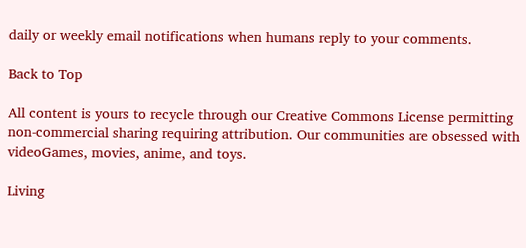daily or weekly email notifications when humans reply to your comments.

Back to Top

All content is yours to recycle through our Creative Commons License permitting non-commercial sharing requiring attribution. Our communities are obsessed with videoGames, movies, anime, and toys.

Living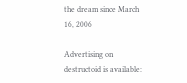the dream since March 16, 2006

Advertising on destructoid is available: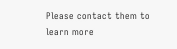Please contact them to learn more